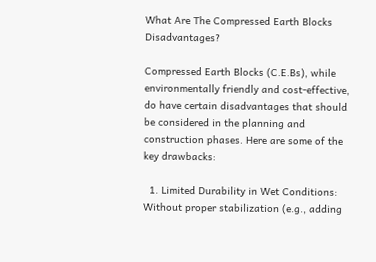What Are The Compressed Earth Blocks Disadvantages?

Compressed Earth Blocks (C.E.Bs), while environmentally friendly and cost-effective, do have certain disadvantages that should be considered in the planning and construction phases. Here are some of the key drawbacks:

  1. Limited Durability in Wet Conditions: Without proper stabilization (e.g., adding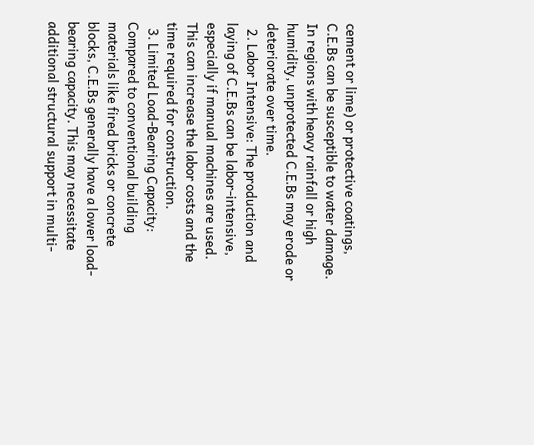cement or lime) or protective coatings, C.E.Bs can be susceptible to water damage. In regions with heavy rainfall or high humidity, unprotected C.E.Bs may erode or deteriorate over time.
  2. Labor Intensive: The production and laying of C.E.Bs can be labor-intensive, especially if manual machines are used. This can increase the labor costs and the time required for construction.
  3. Limited Load-Bearing Capacity: Compared to conventional building materials like fired bricks or concrete blocks, C.E.Bs generally have a lower load-bearing capacity. This may necessitate additional structural support in multi-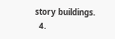story buildings.
  4.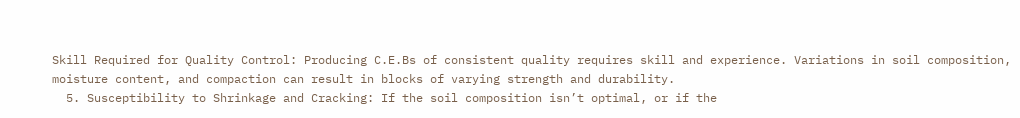Skill Required for Quality Control: Producing C.E.Bs of consistent quality requires skill and experience. Variations in soil composition, moisture content, and compaction can result in blocks of varying strength and durability.
  5. Susceptibility to Shrinkage and Cracking: If the soil composition isn’t optimal, or if the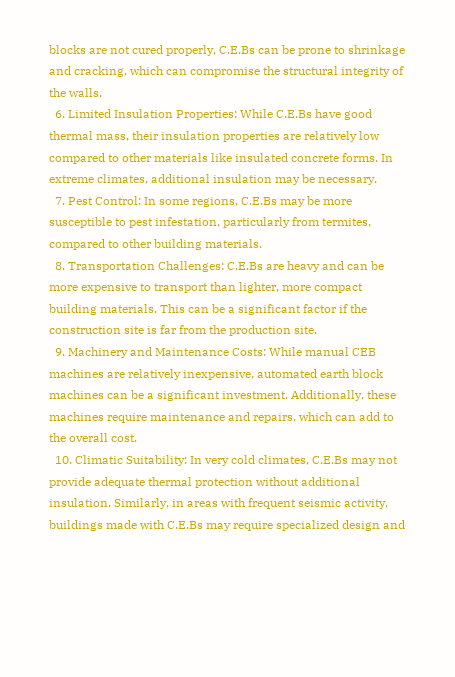blocks are not cured properly, C.E.Bs can be prone to shrinkage and cracking, which can compromise the structural integrity of the walls.
  6. Limited Insulation Properties: While C.E.Bs have good thermal mass, their insulation properties are relatively low compared to other materials like insulated concrete forms. In extreme climates, additional insulation may be necessary.
  7. Pest Control: In some regions, C.E.Bs may be more susceptible to pest infestation, particularly from termites, compared to other building materials.
  8. Transportation Challenges: C.E.Bs are heavy and can be more expensive to transport than lighter, more compact building materials. This can be a significant factor if the construction site is far from the production site.
  9. Machinery and Maintenance Costs: While manual CEB machines are relatively inexpensive, automated earth block machines can be a significant investment. Additionally, these machines require maintenance and repairs, which can add to the overall cost.
  10. Climatic Suitability: In very cold climates, C.E.Bs may not provide adequate thermal protection without additional insulation. Similarly, in areas with frequent seismic activity, buildings made with C.E.Bs may require specialized design and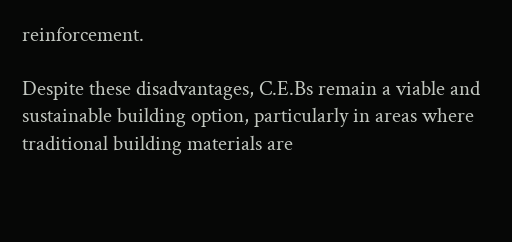reinforcement.

Despite these disadvantages, C.E.Bs remain a viable and sustainable building option, particularly in areas where traditional building materials are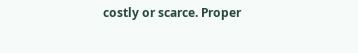costly or scarce. Proper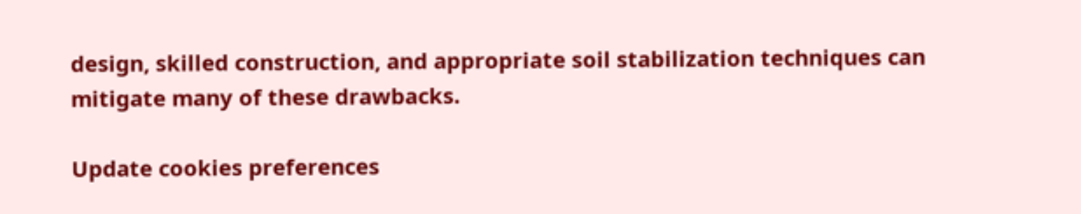design, skilled construction, and appropriate soil stabilization techniques can mitigate many of these drawbacks.

Update cookies preferences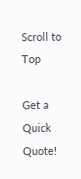Scroll to Top

Get a Quick Quote!